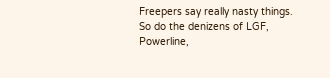Freepers say really nasty things. So do the denizens of LGF, Powerline,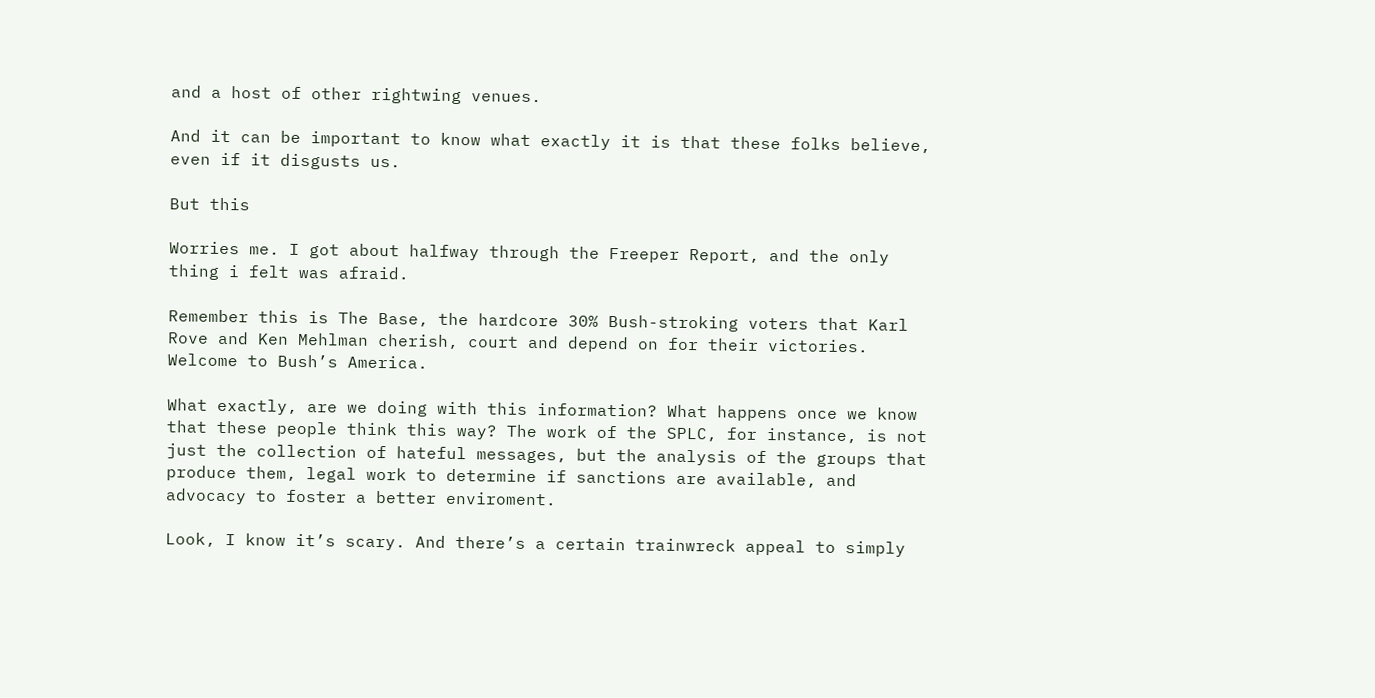and a host of other rightwing venues.

And it can be important to know what exactly it is that these folks believe, even if it disgusts us.

But this

Worries me. I got about halfway through the Freeper Report, and the only thing i felt was afraid.

Remember this is The Base, the hardcore 30% Bush-stroking voters that Karl Rove and Ken Mehlman cherish, court and depend on for their victories. Welcome to Bush’s America.

What exactly, are we doing with this information? What happens once we know that these people think this way? The work of the SPLC, for instance, is not just the collection of hateful messages, but the analysis of the groups that produce them, legal work to determine if sanctions are available, and advocacy to foster a better enviroment.

Look, I know it’s scary. And there’s a certain trainwreck appeal to simply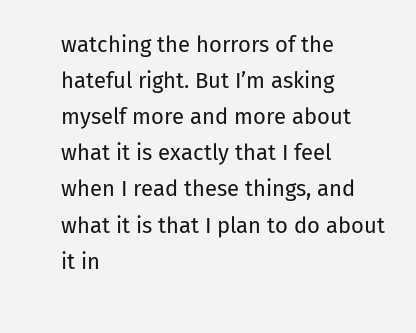watching the horrors of the hateful right. But I’m asking myself more and more about what it is exactly that I feel when I read these things, and what it is that I plan to do about it in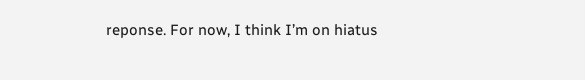reponse. For now, I think I’m on hiatus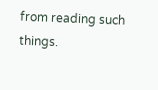from reading such things.